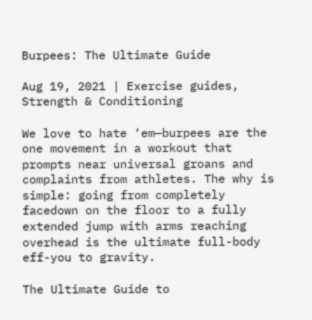Burpees: The Ultimate Guide

Aug 19, 2021 | Exercise guides, Strength & Conditioning

We love to hate ‘em—burpees are the one movement in a workout that prompts near universal groans and complaints from athletes. The why is simple: going from completely facedown on the floor to a fully extended jump with arms reaching overhead is the ultimate full-body eff-you to gravity.

The Ultimate Guide to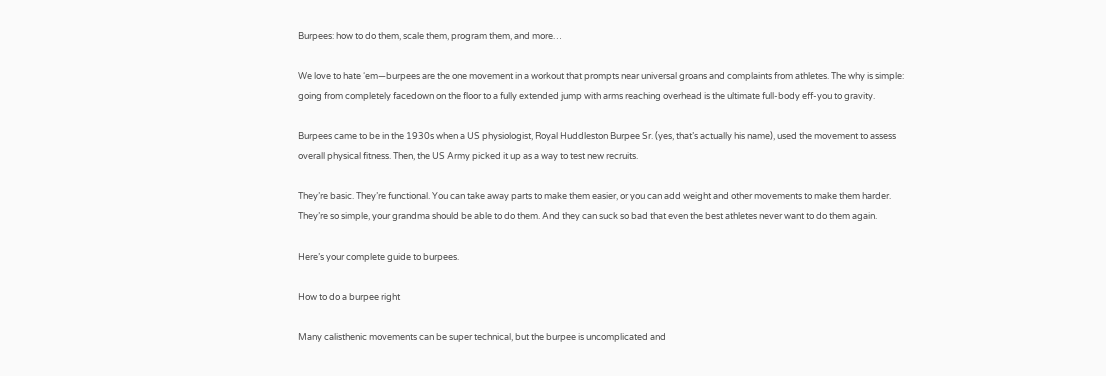Burpees: how to do them, scale them, program them, and more…

We love to hate ‘em—burpees are the one movement in a workout that prompts near universal groans and complaints from athletes. The why is simple: going from completely facedown on the floor to a fully extended jump with arms reaching overhead is the ultimate full-body eff-you to gravity.

Burpees came to be in the 1930s when a US physiologist, Royal Huddleston Burpee Sr. (yes, that’s actually his name), used the movement to assess overall physical fitness. Then, the US Army picked it up as a way to test new recruits.

They’re basic. They’re functional. You can take away parts to make them easier, or you can add weight and other movements to make them harder. They’re so simple, your grandma should be able to do them. And they can suck so bad that even the best athletes never want to do them again.

Here’s your complete guide to burpees.

How to do a burpee right

Many calisthenic movements can be super technical, but the burpee is uncomplicated and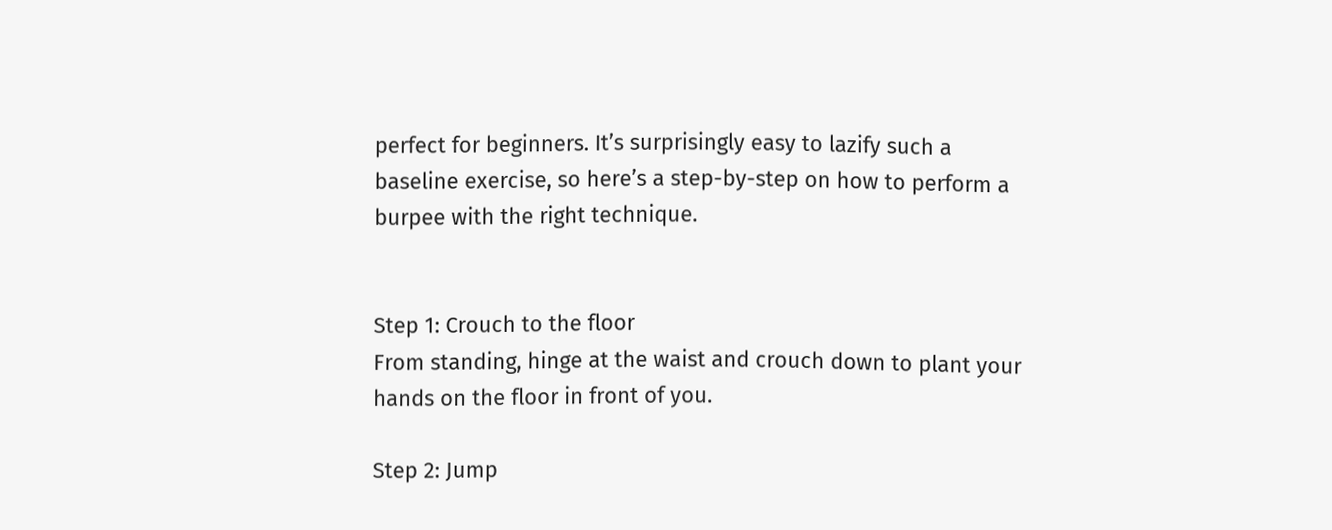perfect for beginners. It’s surprisingly easy to lazify such a baseline exercise, so here’s a step-by-step on how to perform a burpee with the right technique.


Step 1: Crouch to the floor
From standing, hinge at the waist and crouch down to plant your hands on the floor in front of you.

Step 2: Jump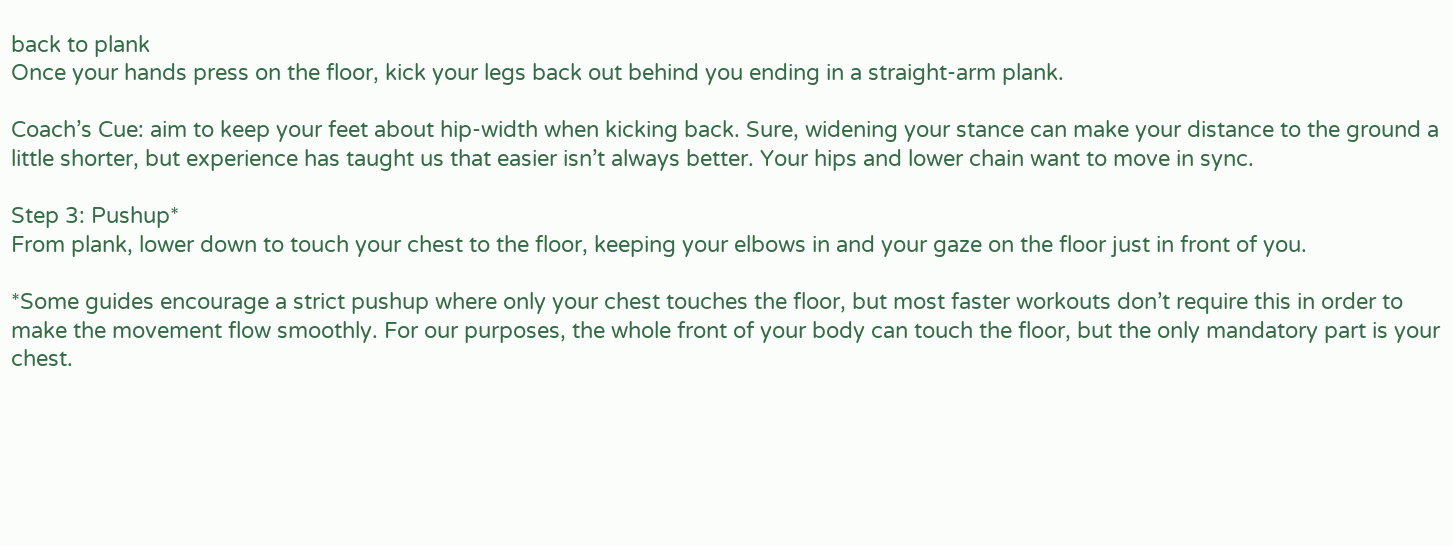back to plank
Once your hands press on the floor, kick your legs back out behind you ending in a straight-arm plank.

Coach’s Cue: aim to keep your feet about hip-width when kicking back. Sure, widening your stance can make your distance to the ground a little shorter, but experience has taught us that easier isn’t always better. Your hips and lower chain want to move in sync.

Step 3: Pushup*
From plank, lower down to touch your chest to the floor, keeping your elbows in and your gaze on the floor just in front of you.

*Some guides encourage a strict pushup where only your chest touches the floor, but most faster workouts don’t require this in order to make the movement flow smoothly. For our purposes, the whole front of your body can touch the floor, but the only mandatory part is your chest.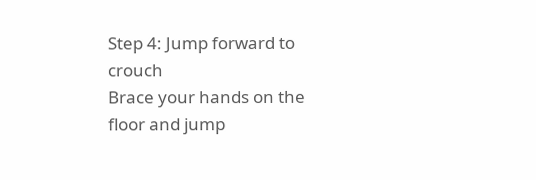Step 4: Jump forward to crouch
Brace your hands on the floor and jump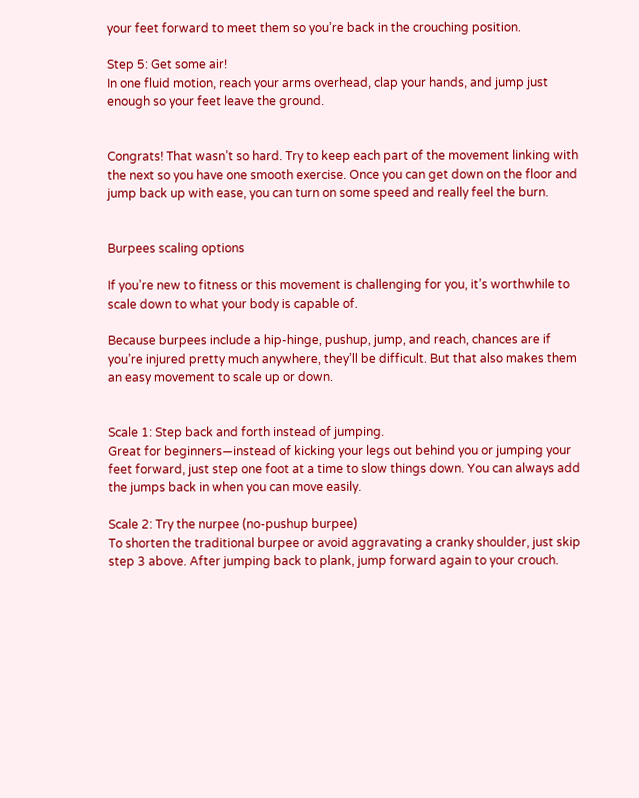your feet forward to meet them so you’re back in the crouching position.

Step 5: Get some air!
In one fluid motion, reach your arms overhead, clap your hands, and jump just enough so your feet leave the ground.


Congrats! That wasn’t so hard. Try to keep each part of the movement linking with the next so you have one smooth exercise. Once you can get down on the floor and jump back up with ease, you can turn on some speed and really feel the burn.


Burpees scaling options

If you’re new to fitness or this movement is challenging for you, it’s worthwhile to scale down to what your body is capable of.

Because burpees include a hip-hinge, pushup, jump, and reach, chances are if you’re injured pretty much anywhere, they’ll be difficult. But that also makes them an easy movement to scale up or down.


Scale 1: Step back and forth instead of jumping.
Great for beginners—instead of kicking your legs out behind you or jumping your feet forward, just step one foot at a time to slow things down. You can always add the jumps back in when you can move easily.

Scale 2: Try the nurpee (no-pushup burpee)
To shorten the traditional burpee or avoid aggravating a cranky shoulder, just skip step 3 above. After jumping back to plank, jump forward again to your crouch.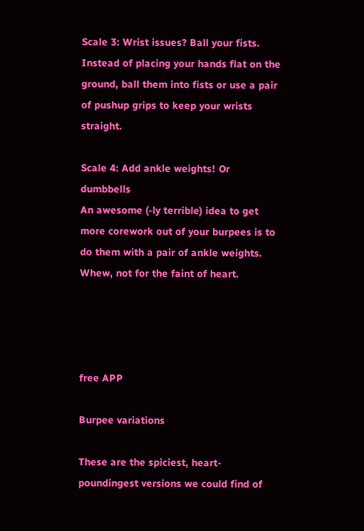Scale 3: Wrist issues? Ball your fists.
Instead of placing your hands flat on the ground, ball them into fists or use a pair of pushup grips to keep your wrists straight.

Scale 4: Add ankle weights! Or dumbbells
An awesome (-ly terrible) idea to get more corework out of your burpees is to do them with a pair of ankle weights. Whew, not for the faint of heart.




free APP

Burpee variations

These are the spiciest, heart-poundingest versions we could find of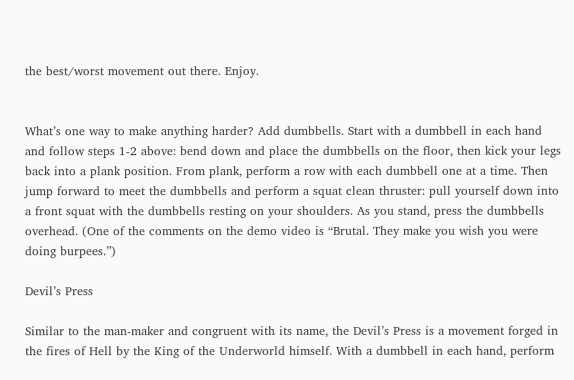the best/worst movement out there. Enjoy.


What’s one way to make anything harder? Add dumbbells. Start with a dumbbell in each hand and follow steps 1-2 above: bend down and place the dumbbells on the floor, then kick your legs back into a plank position. From plank, perform a row with each dumbbell one at a time. Then jump forward to meet the dumbbells and perform a squat clean thruster: pull yourself down into a front squat with the dumbbells resting on your shoulders. As you stand, press the dumbbells overhead. (One of the comments on the demo video is “Brutal. They make you wish you were doing burpees.”)

Devil’s Press

Similar to the man-maker and congruent with its name, the Devil’s Press is a movement forged in the fires of Hell by the King of the Underworld himself. With a dumbbell in each hand, perform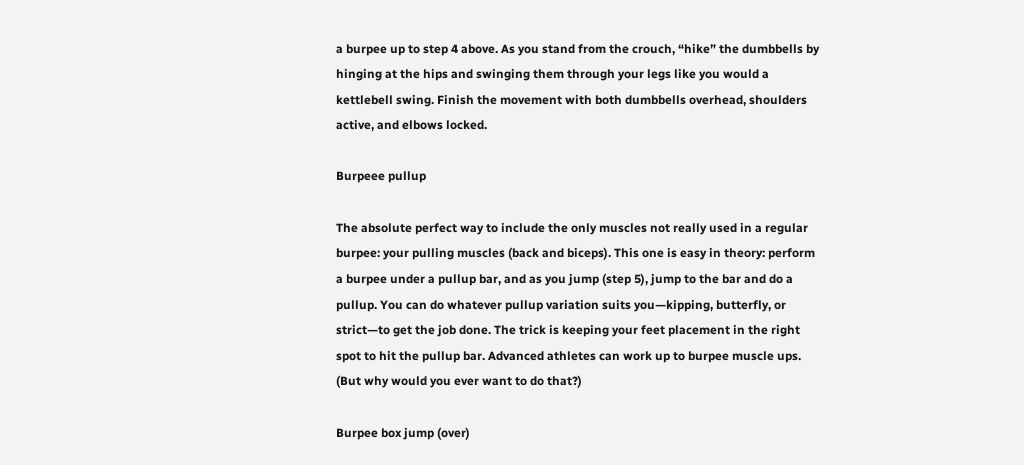a burpee up to step 4 above. As you stand from the crouch, “hike” the dumbbells by hinging at the hips and swinging them through your legs like you would a kettlebell swing. Finish the movement with both dumbbells overhead, shoulders active, and elbows locked.

Burpeee pullup

The absolute perfect way to include the only muscles not really used in a regular burpee: your pulling muscles (back and biceps). This one is easy in theory: perform a burpee under a pullup bar, and as you jump (step 5), jump to the bar and do a pullup. You can do whatever pullup variation suits you—kipping, butterfly, or strict—to get the job done. The trick is keeping your feet placement in the right spot to hit the pullup bar. Advanced athletes can work up to burpee muscle ups. (But why would you ever want to do that?)

Burpee box jump (over)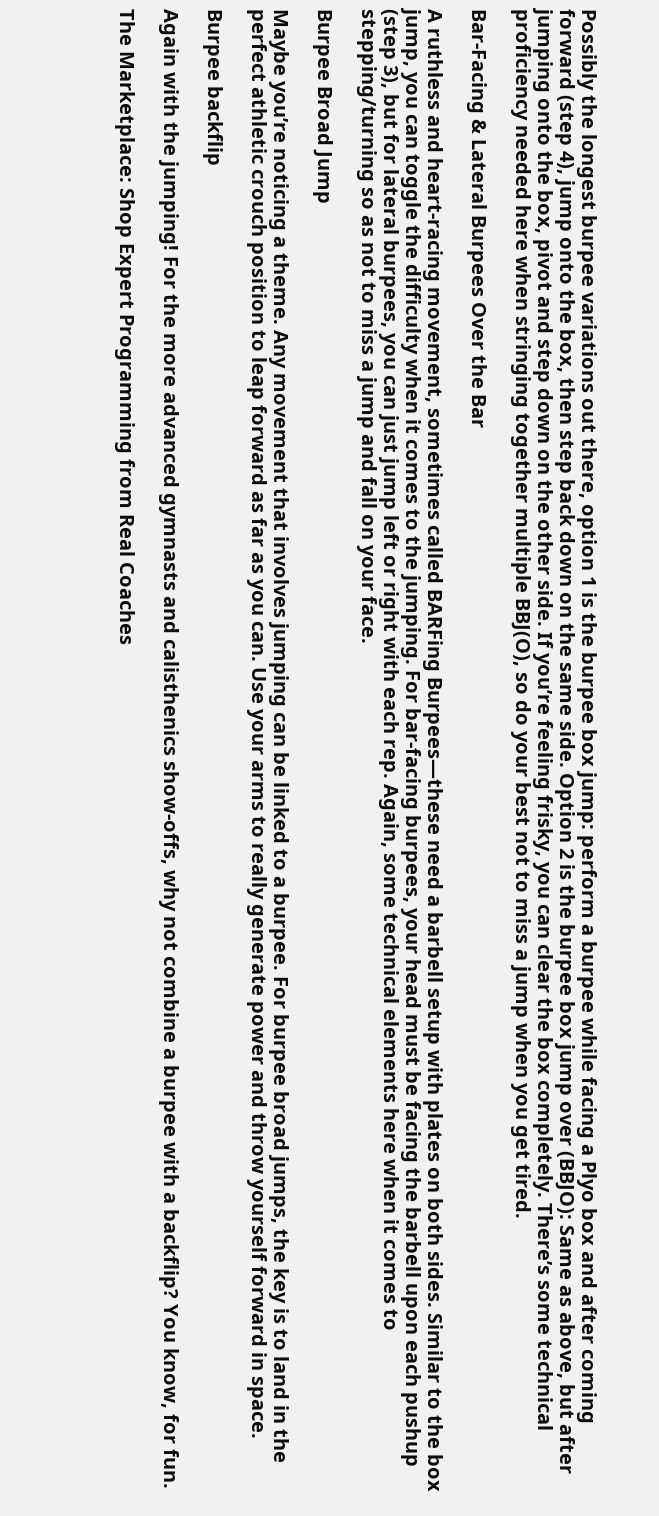Possibly the longest burpee variations out there, option 1 is the burpee box jump: perform a burpee while facing a Plyo box and after coming forward (step 4), jump onto the box, then step back down on the same side. Option 2 is the burpee box jump over (BBJO): Same as above, but after jumping onto the box, pivot and step down on the other side. If you’re feeling frisky, you can clear the box completely. There’s some technical proficiency needed here when stringing together multiple BBJ(O), so do your best not to miss a jump when you get tired.

Bar-Facing & Lateral Burpees Over the Bar

A ruthless and heart-racing movement, sometimes called BARFing Burpees—these need a barbell setup with plates on both sides. Similar to the box jump, you can toggle the difficulty when it comes to the jumping. For bar-facing burpees, your head must be facing the barbell upon each pushup (step 3), but for lateral burpees, you can just jump left or right with each rep. Again, some technical elements here when it comes to stepping/turning so as not to miss a jump and fall on your face.

Burpee Broad Jump

Maybe you’re noticing a theme. Any movement that involves jumping can be linked to a burpee. For burpee broad jumps, the key is to land in the perfect athletic crouch position to leap forward as far as you can. Use your arms to really generate power and throw yourself forward in space.

Burpee backflip

Again with the jumping! For the more advanced gymnasts and calisthenics show-offs, why not combine a burpee with a backflip? You know, for fun.

The Marketplace: Shop Expert Programming from Real Coaches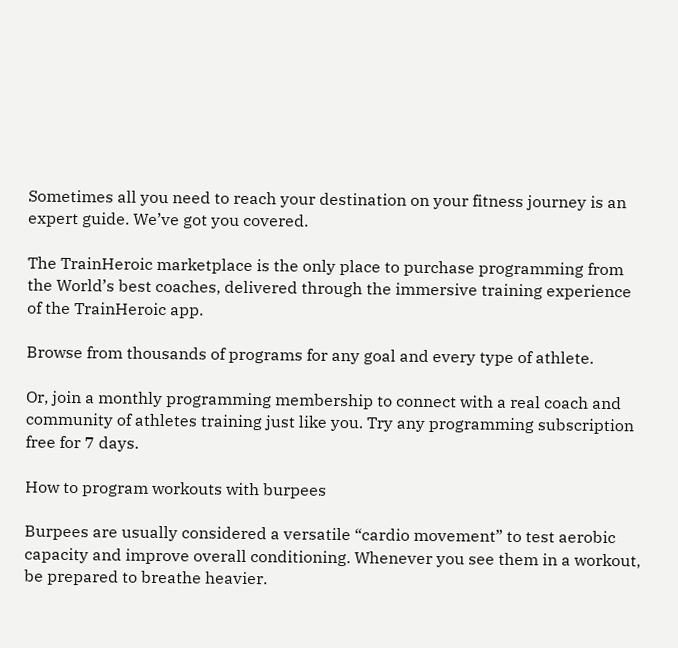Sometimes all you need to reach your destination on your fitness journey is an expert guide. We’ve got you covered.

The TrainHeroic marketplace is the only place to purchase programming from the World’s best coaches, delivered through the immersive training experience of the TrainHeroic app.

Browse from thousands of programs for any goal and every type of athlete.

Or, join a monthly programming membership to connect with a real coach and community of athletes training just like you. Try any programming subscription free for 7 days.

How to program workouts with burpees

Burpees are usually considered a versatile “cardio movement” to test aerobic capacity and improve overall conditioning. Whenever you see them in a workout, be prepared to breathe heavier.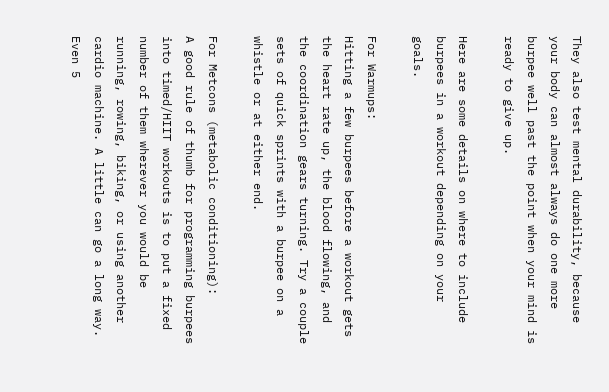They also test mental durability, because your body can almost always do one more burpee well past the point when your mind is ready to give up.

Here are some details on where to include burpees in a workout depending on your goals.

For Warmups:
Hitting a few burpees before a workout gets the heart rate up, the blood flowing, and the coordination gears turning. Try a couple sets of quick sprints with a burpee on a whistle or at either end.

For Metcons (metabolic conditioning):
A good rule of thumb for programming burpees into timed/HIIT workouts is to put a fixed number of them wherever you would be running, rowing, biking, or using another cardio machine. A little can go a long way. Even 5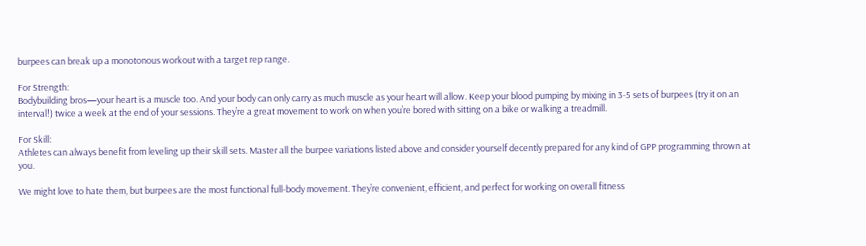burpees can break up a monotonous workout with a target rep range.

For Strength:
Bodybuilding bros—your heart is a muscle too. And your body can only carry as much muscle as your heart will allow. Keep your blood pumping by mixing in 3-5 sets of burpees (try it on an interval!) twice a week at the end of your sessions. They’re a great movement to work on when you’re bored with sitting on a bike or walking a treadmill.

For Skill:
Athletes can always benefit from leveling up their skill sets. Master all the burpee variations listed above and consider yourself decently prepared for any kind of GPP programming thrown at you.

We might love to hate them, but burpees are the most functional full-body movement. They’re convenient, efficient, and perfect for working on overall fitness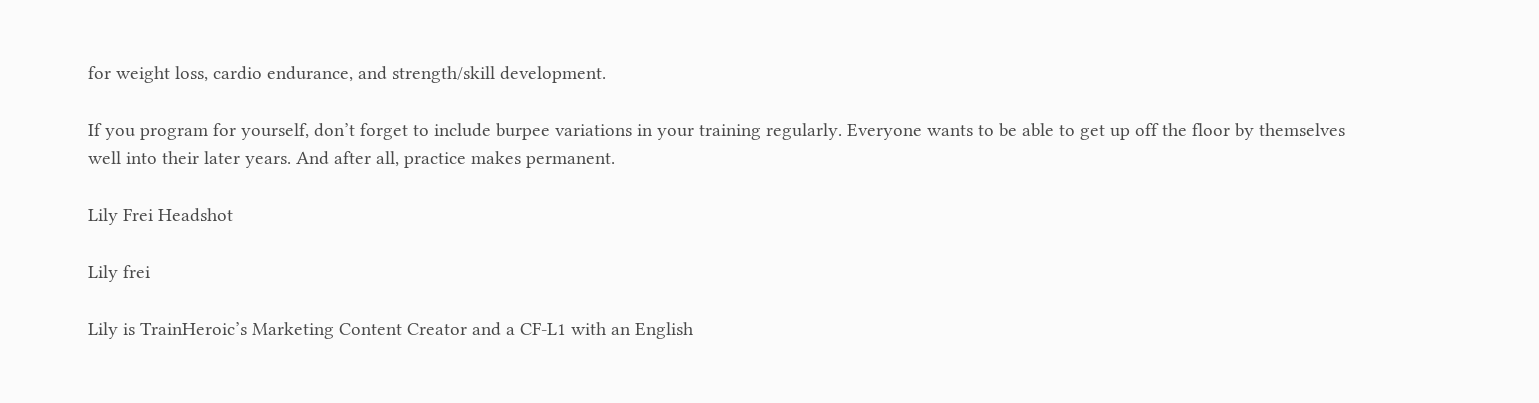for weight loss, cardio endurance, and strength/skill development.

If you program for yourself, don’t forget to include burpee variations in your training regularly. Everyone wants to be able to get up off the floor by themselves well into their later years. And after all, practice makes permanent.

Lily Frei Headshot

Lily frei

Lily is TrainHeroic’s Marketing Content Creator and a CF-L1 with an English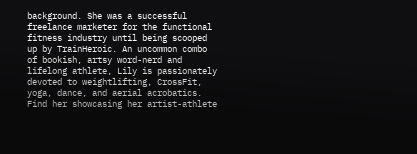background. She was a successful freelance marketer for the functional fitness industry until being scooped up by TrainHeroic. An uncommon combo of bookish, artsy word-nerd and lifelong athlete, Lily is passionately devoted to weightlifting, CrossFit, yoga, dance, and aerial acrobatics. Find her showcasing her artist-athlete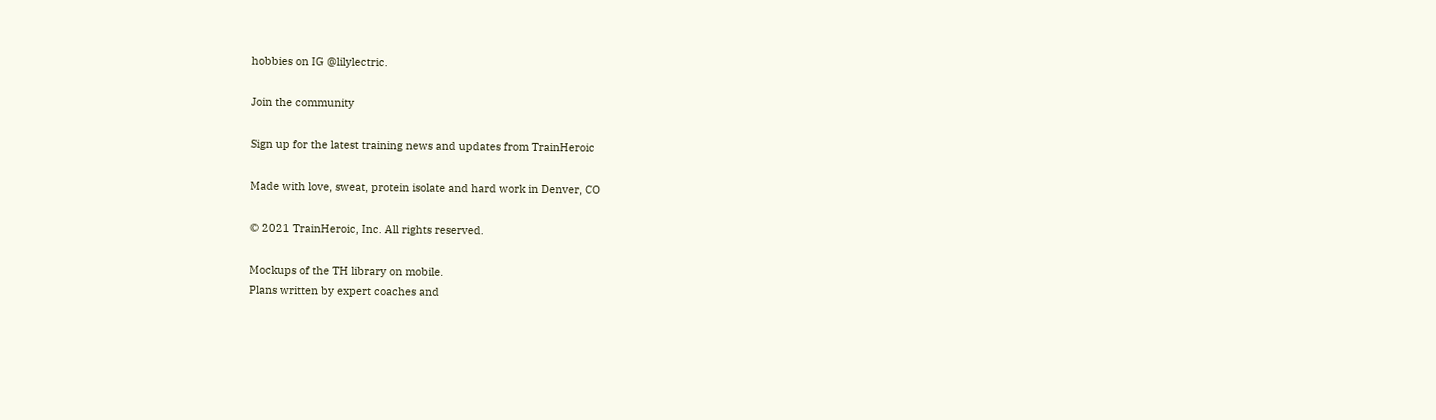hobbies on IG @lilylectric.

Join the community

Sign up for the latest training news and updates from TrainHeroic

Made with love, sweat, protein isolate and hard work in Denver, CO

© 2021 TrainHeroic, Inc. All rights reserved.

Mockups of the TH library on mobile.
Plans written by expert coaches and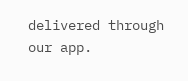delivered through our app.